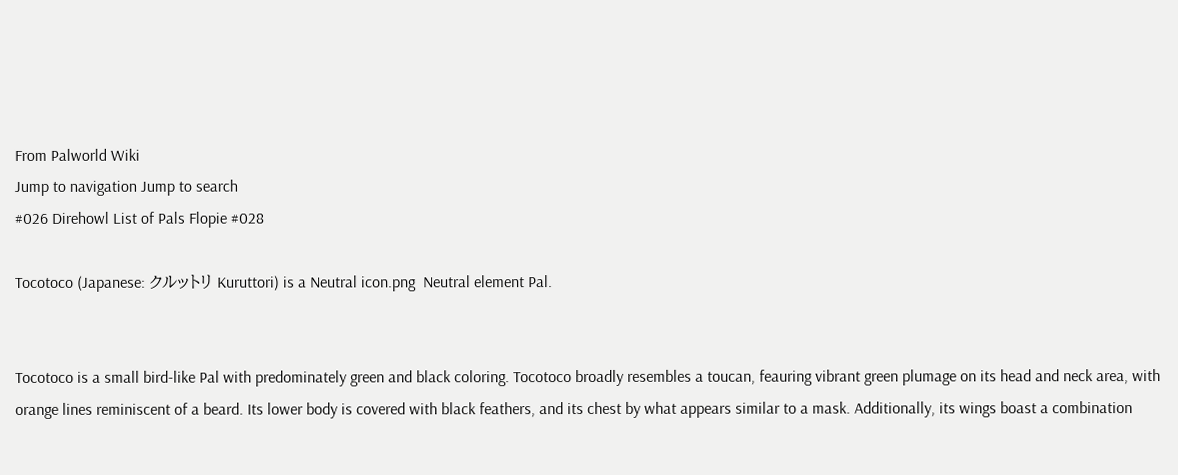From Palworld Wiki
Jump to navigation Jump to search
#026 Direhowl List of Pals Flopie #028

Tocotoco (Japanese: クルットリ Kuruttori) is a Neutral icon.png  Neutral element Pal.


Tocotoco is a small bird-like Pal with predominately green and black coloring. Tocotoco broadly resembles a toucan, feauring vibrant green plumage on its head and neck area, with orange lines reminiscent of a beard. Its lower body is covered with black feathers, and its chest by what appears similar to a mask. Additionally, its wings boast a combination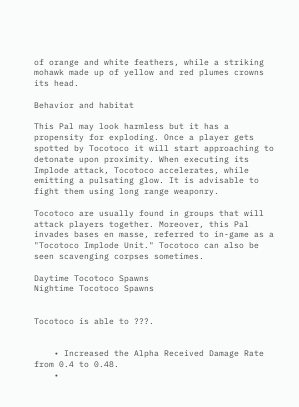of orange and white feathers, while a striking mohawk made up of yellow and red plumes crowns its head.

Behavior and habitat

This Pal may look harmless but it has a propensity for exploding. Once a player gets spotted by Tocotoco it will start approaching to detonate upon proximity. When executing its Implode attack, Tocotoco accelerates, while emitting a pulsating glow. It is advisable to fight them using long range weaponry.

Tocotoco are usually found in groups that will attack players together. Moreover, this Pal invades bases en masse, referred to in-game as a "Tocotoco Implode Unit." Tocotoco can also be seen scavenging corpses sometimes.

Daytime Tocotoco Spawns
Nightime Tocotoco Spawns


Tocotoco is able to ???.


    • Increased the Alpha Received Damage Rate from 0.4 to 0.48.
    •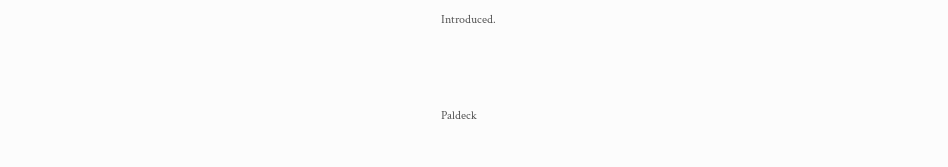Introduced.



Paldeck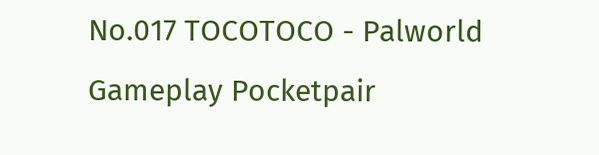No.017 TOCOTOCO - Palworld Gameplay Pocketpair